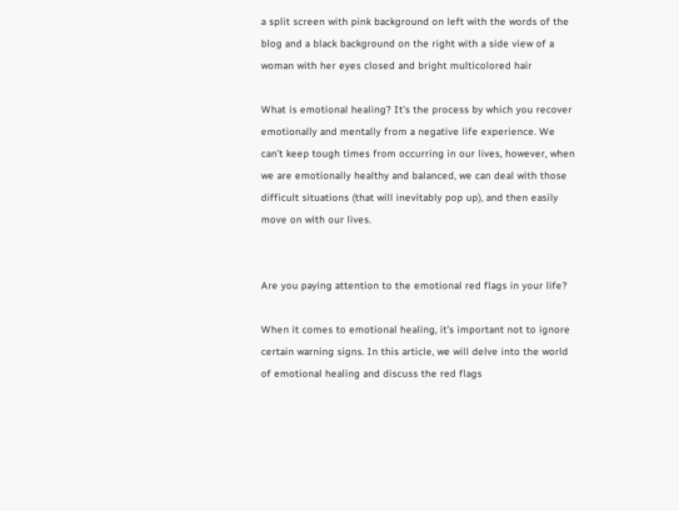a split screen with pink background on left with the words of the blog and a black background on the right with a side view of a woman with her eyes closed and bright multicolored hair

What is emotional healing? It’s the process by which you recover emotionally and mentally from a negative life experience. We can’t keep tough times from occurring in our lives, however, when we are emotionally healthy and balanced, we can deal with those difficult situations (that will inevitably pop up), and then easily move on with our lives.


Are you paying attention to the emotional red flags in your life?

When it comes to emotional healing, it’s important not to ignore certain warning signs. In this article, we will delve into the world of emotional healing and discuss the red flags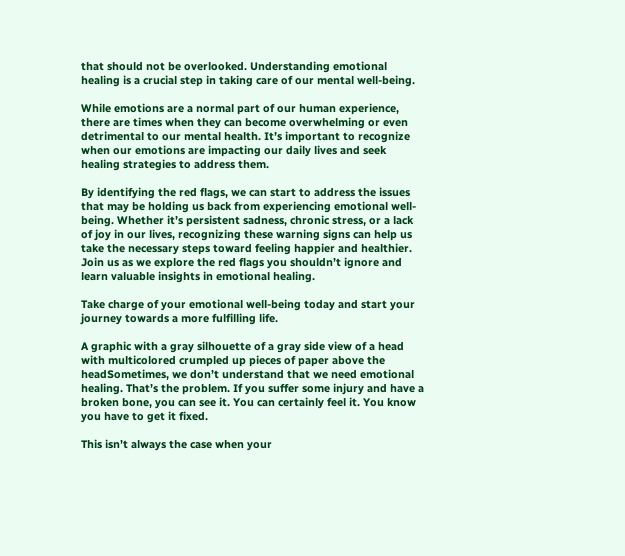that should not be overlooked. Understanding emotional healing is a crucial step in taking care of our mental well-being.

While emotions are a normal part of our human experience, there are times when they can become overwhelming or even detrimental to our mental health. It’s important to recognize when our emotions are impacting our daily lives and seek healing strategies to address them.

By identifying the red flags, we can start to address the issues that may be holding us back from experiencing emotional well-being. Whether it’s persistent sadness, chronic stress, or a lack of joy in our lives, recognizing these warning signs can help us take the necessary steps toward feeling happier and healthier. Join us as we explore the red flags you shouldn’t ignore and learn valuable insights in emotional healing.

Take charge of your emotional well-being today and start your journey towards a more fulfilling life.

A graphic with a gray silhouette of a gray side view of a head with multicolored crumpled up pieces of paper above the headSometimes, we don’t understand that we need emotional healing. That’s the problem. If you suffer some injury and have a broken bone, you can see it. You can certainly feel it. You know you have to get it fixed.

This isn’t always the case when your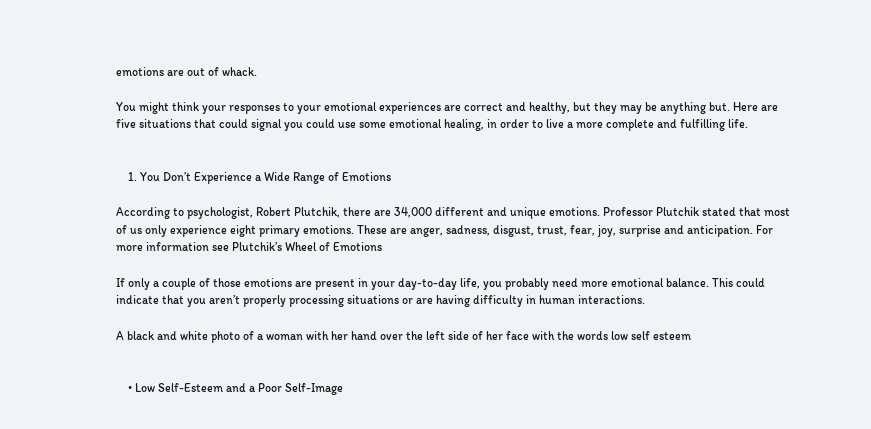emotions are out of whack.

You might think your responses to your emotional experiences are correct and healthy, but they may be anything but. Here are five situations that could signal you could use some emotional healing, in order to live a more complete and fulfilling life.


    1. You Don’t Experience a Wide Range of Emotions

According to psychologist, Robert Plutchik, there are 34,000 different and unique emotions. Professor Plutchik stated that most of us only experience eight primary emotions. These are anger, sadness, disgust, trust, fear, joy, surprise and anticipation. For more information see Plutchik’s Wheel of Emotions

If only a couple of those emotions are present in your day-to-day life, you probably need more emotional balance. This could indicate that you aren’t properly processing situations or are having difficulty in human interactions.

A black and white photo of a woman with her hand over the left side of her face with the words low self esteem


    • Low Self-Esteem and a Poor Self-Image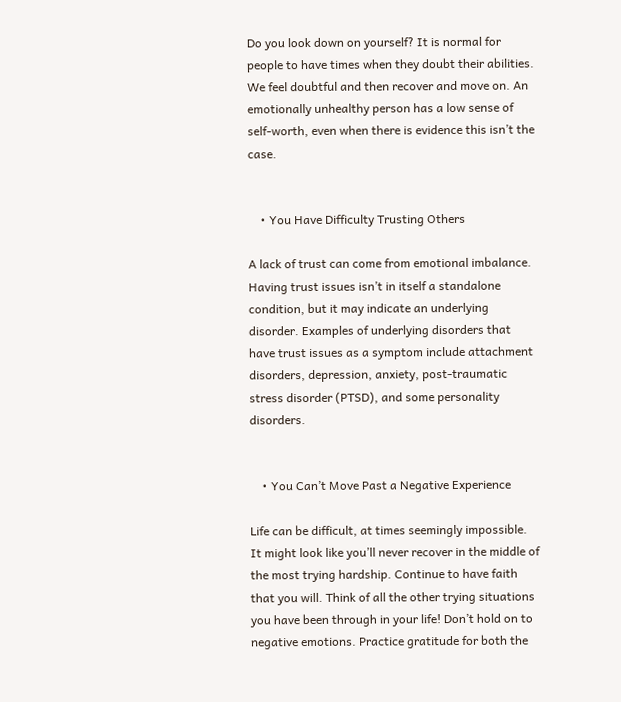Do you look down on yourself? It is normal for people to have times when they doubt their abilities. We feel doubtful and then recover and move on. An emotionally unhealthy person has a low sense of self-worth, even when there is evidence this isn’t the case.


    • You Have Difficulty Trusting Others

A lack of trust can come from emotional imbalance. Having trust issues isn’t in itself a standalone condition, but it may indicate an underlying disorder. Examples of underlying disorders that have trust issues as a symptom include attachment disorders, depression, anxiety, post-traumatic stress disorder (PTSD), and some personality disorders.


    • You Can’t Move Past a Negative Experience

Life can be difficult, at times seemingly impossible. It might look like you’ll never recover in the middle of the most trying hardship. Continue to have faith that you will. Think of all the other trying situations you have been through in your life! Don’t hold on to negative emotions. Practice gratitude for both the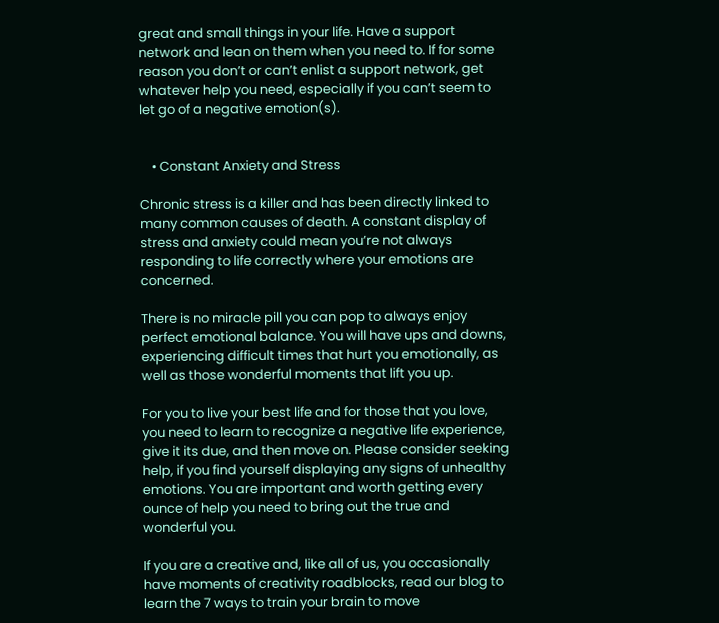great and small things in your life. Have a support network and lean on them when you need to. If for some reason you don’t or can’t enlist a support network, get whatever help you need, especially if you can’t seem to let go of a negative emotion(s).


    • Constant Anxiety and Stress

Chronic stress is a killer and has been directly linked to many common causes of death. A constant display of stress and anxiety could mean you’re not always responding to life correctly where your emotions are concerned.

There is no miracle pill you can pop to always enjoy perfect emotional balance. You will have ups and downs, experiencing difficult times that hurt you emotionally, as well as those wonderful moments that lift you up.

For you to live your best life and for those that you love, you need to learn to recognize a negative life experience, give it its due, and then move on. Please consider seeking help, if you find yourself displaying any signs of unhealthy emotions. You are important and worth getting every ounce of help you need to bring out the true and wonderful you.

If you are a creative and, like all of us, you occasionally have moments of creativity roadblocks, read our blog to learn the 7 ways to train your brain to move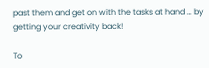past them and get on with the tasks at hand … by getting your creativity back!

To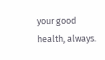your good health, always.